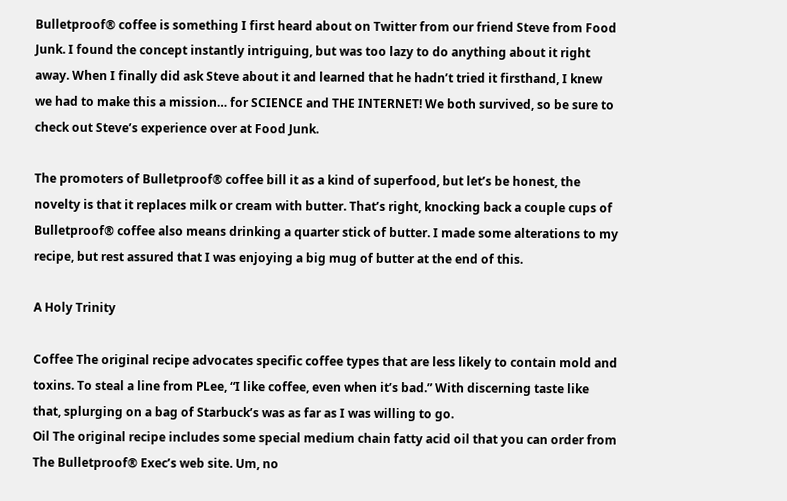Bulletproof® coffee is something I first heard about on Twitter from our friend Steve from Food Junk. I found the concept instantly intriguing, but was too lazy to do anything about it right away. When I finally did ask Steve about it and learned that he hadn’t tried it firsthand, I knew we had to make this a mission… for SCIENCE and THE INTERNET! We both survived, so be sure to check out Steve’s experience over at Food Junk.

The promoters of Bulletproof® coffee bill it as a kind of superfood, but let’s be honest, the novelty is that it replaces milk or cream with butter. That’s right, knocking back a couple cups of Bulletproof® coffee also means drinking a quarter stick of butter. I made some alterations to my recipe, but rest assured that I was enjoying a big mug of butter at the end of this.

A Holy Trinity

Coffee The original recipe advocates specific coffee types that are less likely to contain mold and toxins. To steal a line from PLee, “I like coffee, even when it’s bad.” With discerning taste like that, splurging on a bag of Starbuck’s was as far as I was willing to go.
Oil The original recipe includes some special medium chain fatty acid oil that you can order from The Bulletproof® Exec’s web site. Um, no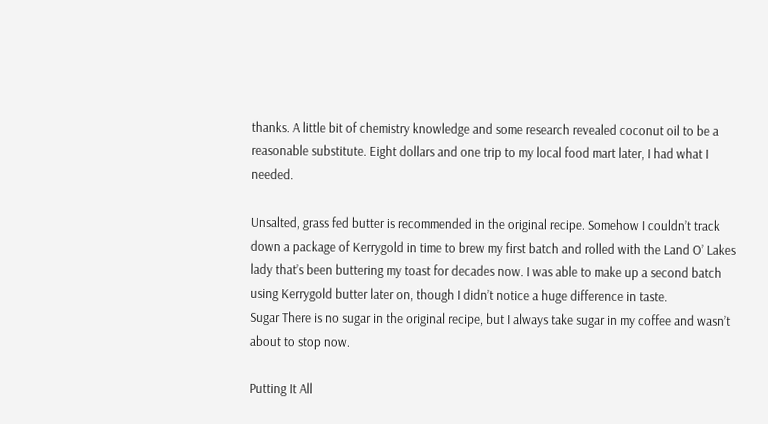thanks. A little bit of chemistry knowledge and some research revealed coconut oil to be a reasonable substitute. Eight dollars and one trip to my local food mart later, I had what I needed.

Unsalted, grass fed butter is recommended in the original recipe. Somehow I couldn’t track down a package of Kerrygold in time to brew my first batch and rolled with the Land O’ Lakes lady that’s been buttering my toast for decades now. I was able to make up a second batch using Kerrygold butter later on, though I didn’t notice a huge difference in taste.
Sugar There is no sugar in the original recipe, but I always take sugar in my coffee and wasn’t about to stop now.

Putting It All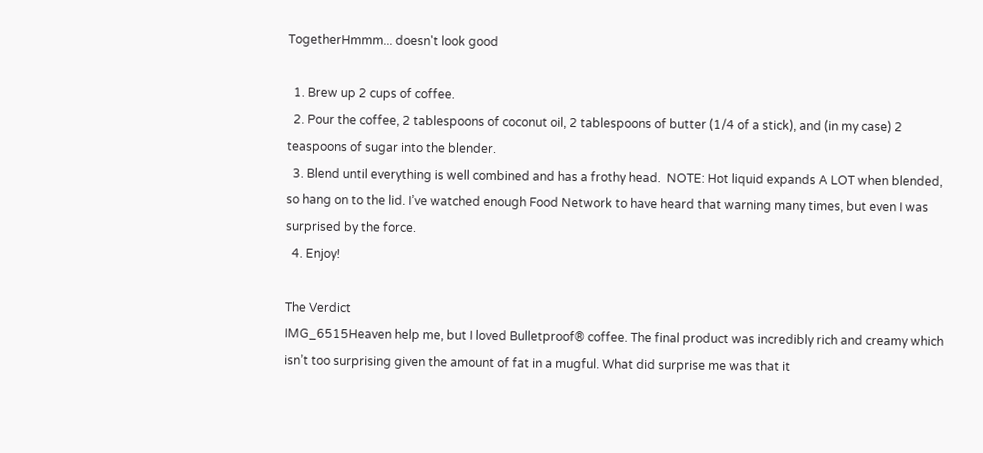TogetherHmmm... doesn't look good

  1. Brew up 2 cups of coffee.
  2. Pour the coffee, 2 tablespoons of coconut oil, 2 tablespoons of butter (1/4 of a stick), and (in my case) 2 teaspoons of sugar into the blender.
  3. Blend until everything is well combined and has a frothy head.  NOTE: Hot liquid expands A LOT when blended, so hang on to the lid. I’ve watched enough Food Network to have heard that warning many times, but even I was surprised by the force.
  4. Enjoy!

The Verdict
IMG_6515Heaven help me, but I loved Bulletproof® coffee. The final product was incredibly rich and creamy which isn’t too surprising given the amount of fat in a mugful. What did surprise me was that it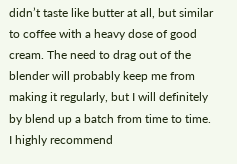didn’t taste like butter at all, but similar to coffee with a heavy dose of good cream. The need to drag out of the blender will probably keep me from making it regularly, but I will definitely by blend up a batch from time to time. I highly recommend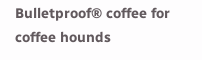Bulletproof® coffee for coffee hounds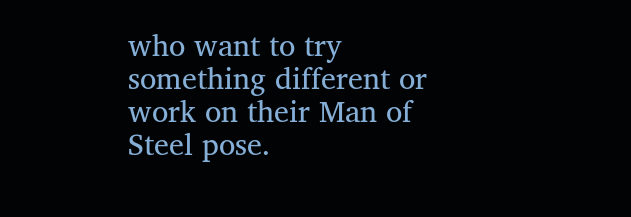who want to try something different or work on their Man of Steel pose.